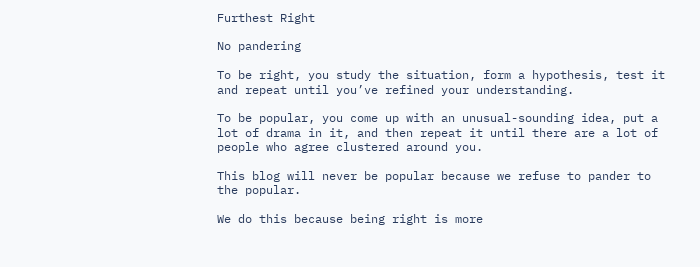Furthest Right

No pandering

To be right, you study the situation, form a hypothesis, test it and repeat until you’ve refined your understanding.

To be popular, you come up with an unusual-sounding idea, put a lot of drama in it, and then repeat it until there are a lot of people who agree clustered around you.

This blog will never be popular because we refuse to pander to the popular.

We do this because being right is more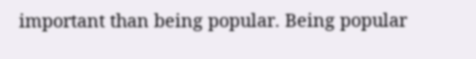important than being popular. Being popular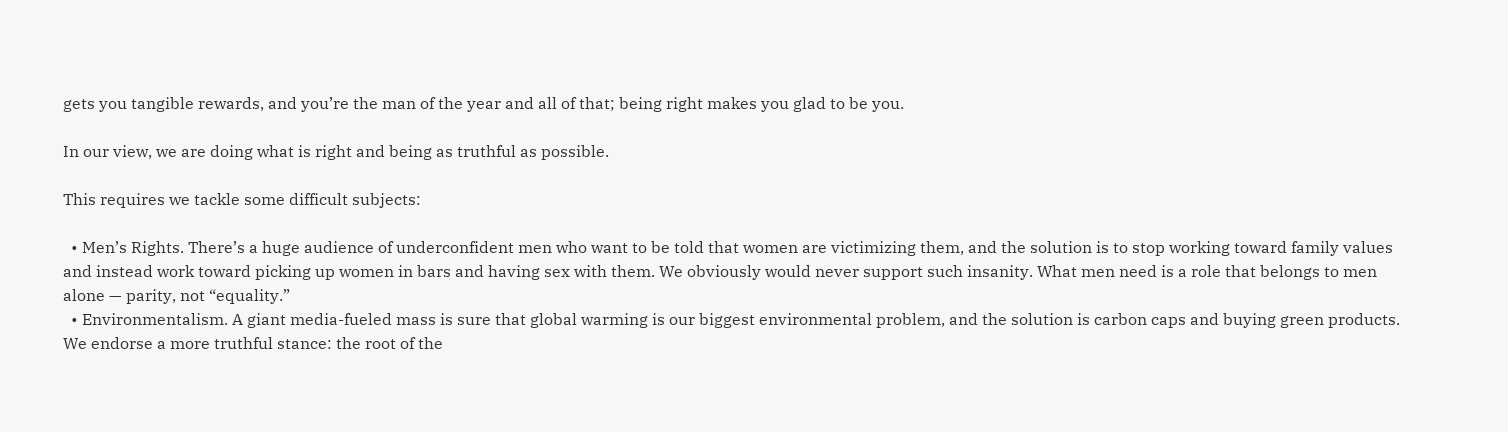gets you tangible rewards, and you’re the man of the year and all of that; being right makes you glad to be you.

In our view, we are doing what is right and being as truthful as possible.

This requires we tackle some difficult subjects:

  • Men’s Rights. There’s a huge audience of underconfident men who want to be told that women are victimizing them, and the solution is to stop working toward family values and instead work toward picking up women in bars and having sex with them. We obviously would never support such insanity. What men need is a role that belongs to men alone — parity, not “equality.”
  • Environmentalism. A giant media-fueled mass is sure that global warming is our biggest environmental problem, and the solution is carbon caps and buying green products. We endorse a more truthful stance: the root of the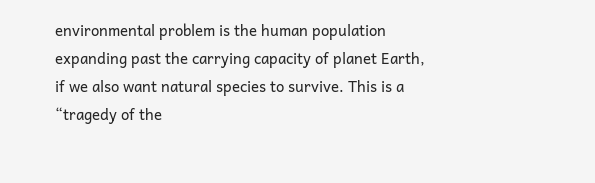environmental problem is the human population expanding past the carrying capacity of planet Earth, if we also want natural species to survive. This is a “tragedy of the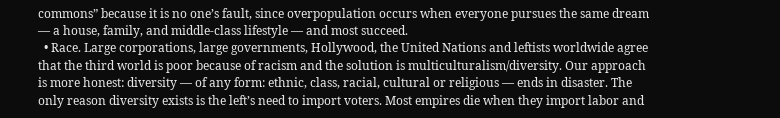commons” because it is no one’s fault, since overpopulation occurs when everyone pursues the same dream — a house, family, and middle-class lifestyle — and most succeed.
  • Race. Large corporations, large governments, Hollywood, the United Nations and leftists worldwide agree that the third world is poor because of racism and the solution is multiculturalism/diversity. Our approach is more honest: diversity — of any form: ethnic, class, racial, cultural or religious — ends in disaster. The only reason diversity exists is the left’s need to import voters. Most empires die when they import labor and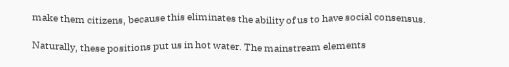make them citizens, because this eliminates the ability of us to have social consensus.

Naturally, these positions put us in hot water. The mainstream elements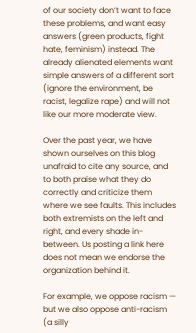of our society don’t want to face these problems, and want easy answers (green products, fight hate, feminism) instead. The already alienated elements want simple answers of a different sort (ignore the environment, be racist, legalize rape) and will not like our more moderate view.

Over the past year, we have shown ourselves on this blog unafraid to cite any source, and to both praise what they do correctly and criticize them where we see faults. This includes both extremists on the left and right, and every shade in-between. Us posting a link here does not mean we endorse the organization behind it.

For example, we oppose racism — but we also oppose anti-racism (a silly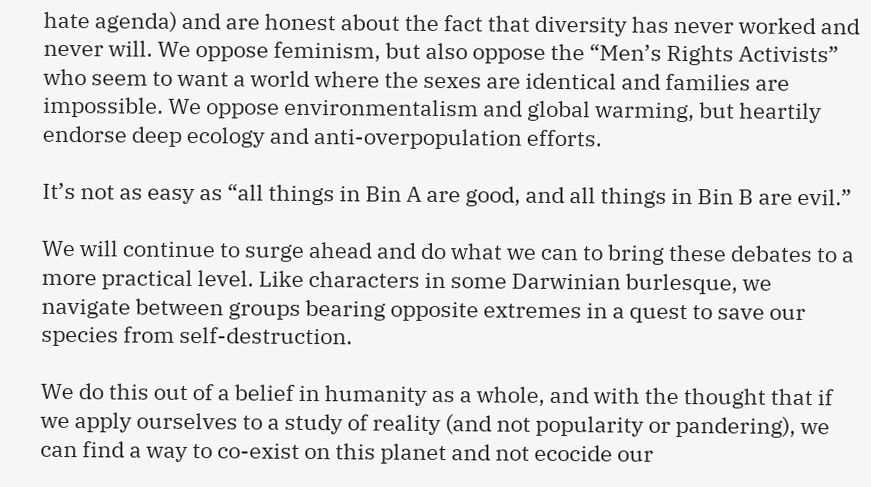hate agenda) and are honest about the fact that diversity has never worked and never will. We oppose feminism, but also oppose the “Men’s Rights Activists” who seem to want a world where the sexes are identical and families are impossible. We oppose environmentalism and global warming, but heartily endorse deep ecology and anti-overpopulation efforts.

It’s not as easy as “all things in Bin A are good, and all things in Bin B are evil.”

We will continue to surge ahead and do what we can to bring these debates to a more practical level. Like characters in some Darwinian burlesque, we navigate between groups bearing opposite extremes in a quest to save our species from self-destruction.

We do this out of a belief in humanity as a whole, and with the thought that if we apply ourselves to a study of reality (and not popularity or pandering), we can find a way to co-exist on this planet and not ecocide our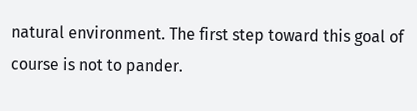natural environment. The first step toward this goal of course is not to pander.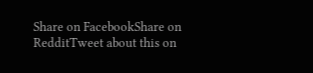Share on FacebookShare on RedditTweet about this on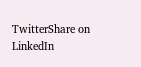TwitterShare on LinkedIn